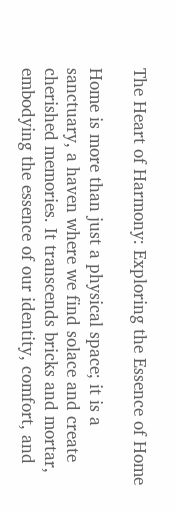The Heart of Harmony: Exploring the Essence of Home

Home is more than just a physical space; it is a sanctuary, a haven where we find solace and create cherished memories. It transcends bricks and mortar, embodying the essence of our identity, comfort, and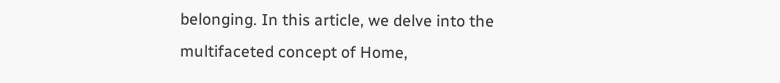belonging. In this article, we delve into the multifaceted concept of Home,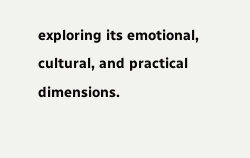exploring its emotional, cultural, and practical dimensions.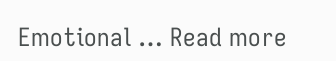Emotional … Read more